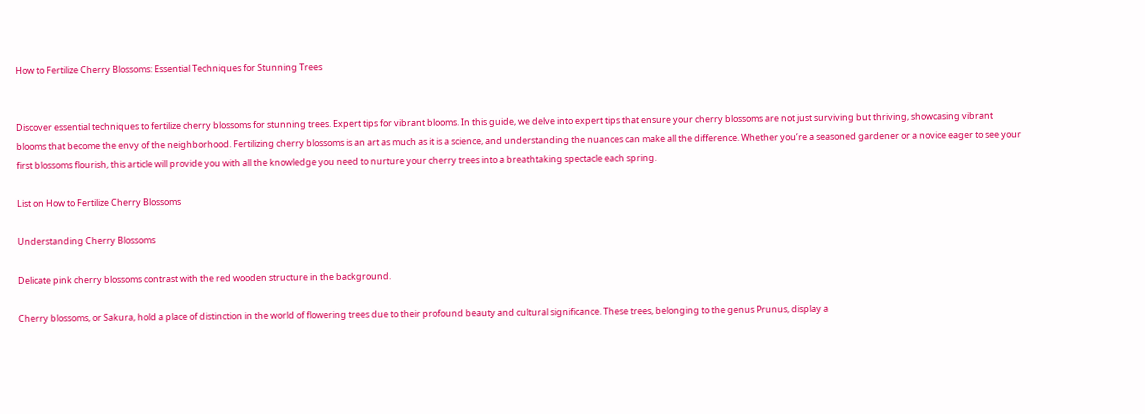How to Fertilize Cherry Blossoms: Essential Techniques for Stunning Trees


Discover essential techniques to fertilize cherry blossoms for stunning trees. Expert tips for vibrant blooms. In this guide, we delve into expert tips that ensure your cherry blossoms are not just surviving but thriving, showcasing vibrant blooms that become the envy of the neighborhood. Fertilizing cherry blossoms is an art as much as it is a science, and understanding the nuances can make all the difference. Whether you’re a seasoned gardener or a novice eager to see your first blossoms flourish, this article will provide you with all the knowledge you need to nurture your cherry trees into a breathtaking spectacle each spring.

List on How to Fertilize Cherry Blossoms

Understanding Cherry Blossoms

Delicate pink cherry blossoms contrast with the red wooden structure in the background.

Cherry blossoms, or Sakura, hold a place of distinction in the world of flowering trees due to their profound beauty and cultural significance. These trees, belonging to the genus Prunus, display a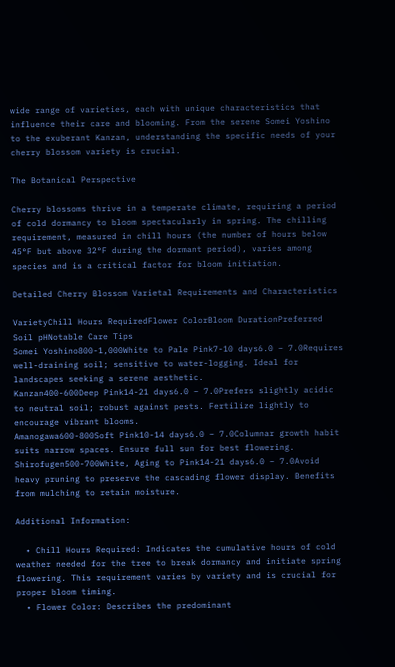wide range of varieties, each with unique characteristics that influence their care and blooming. From the serene Somei Yoshino to the exuberant Kanzan, understanding the specific needs of your cherry blossom variety is crucial.

The Botanical Perspective

Cherry blossoms thrive in a temperate climate, requiring a period of cold dormancy to bloom spectacularly in spring. The chilling requirement, measured in chill hours (the number of hours below 45°F but above 32°F during the dormant period), varies among species and is a critical factor for bloom initiation.

Detailed Cherry Blossom Varietal Requirements and Characteristics

VarietyChill Hours RequiredFlower ColorBloom DurationPreferred Soil pHNotable Care Tips
Somei Yoshino800-1,000White to Pale Pink7-10 days6.0 – 7.0Requires well-draining soil; sensitive to water-logging. Ideal for landscapes seeking a serene aesthetic.
Kanzan400-600Deep Pink14-21 days6.0 – 7.0Prefers slightly acidic to neutral soil; robust against pests. Fertilize lightly to encourage vibrant blooms.
Amanogawa600-800Soft Pink10-14 days6.0 – 7.0Columnar growth habit suits narrow spaces. Ensure full sun for best flowering.
Shirofugen500-700White, Aging to Pink14-21 days6.0 – 7.0Avoid heavy pruning to preserve the cascading flower display. Benefits from mulching to retain moisture.

Additional Information:

  • Chill Hours Required: Indicates the cumulative hours of cold weather needed for the tree to break dormancy and initiate spring flowering. This requirement varies by variety and is crucial for proper bloom timing.
  • Flower Color: Describes the predominant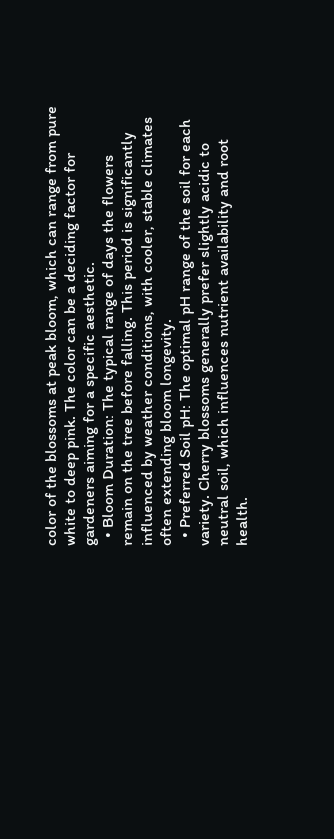color of the blossoms at peak bloom, which can range from pure white to deep pink. The color can be a deciding factor for gardeners aiming for a specific aesthetic.
  • Bloom Duration: The typical range of days the flowers remain on the tree before falling. This period is significantly influenced by weather conditions, with cooler, stable climates often extending bloom longevity.
  • Preferred Soil pH: The optimal pH range of the soil for each variety. Cherry blossoms generally prefer slightly acidic to neutral soil, which influences nutrient availability and root health.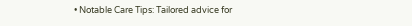• Notable Care Tips: Tailored advice for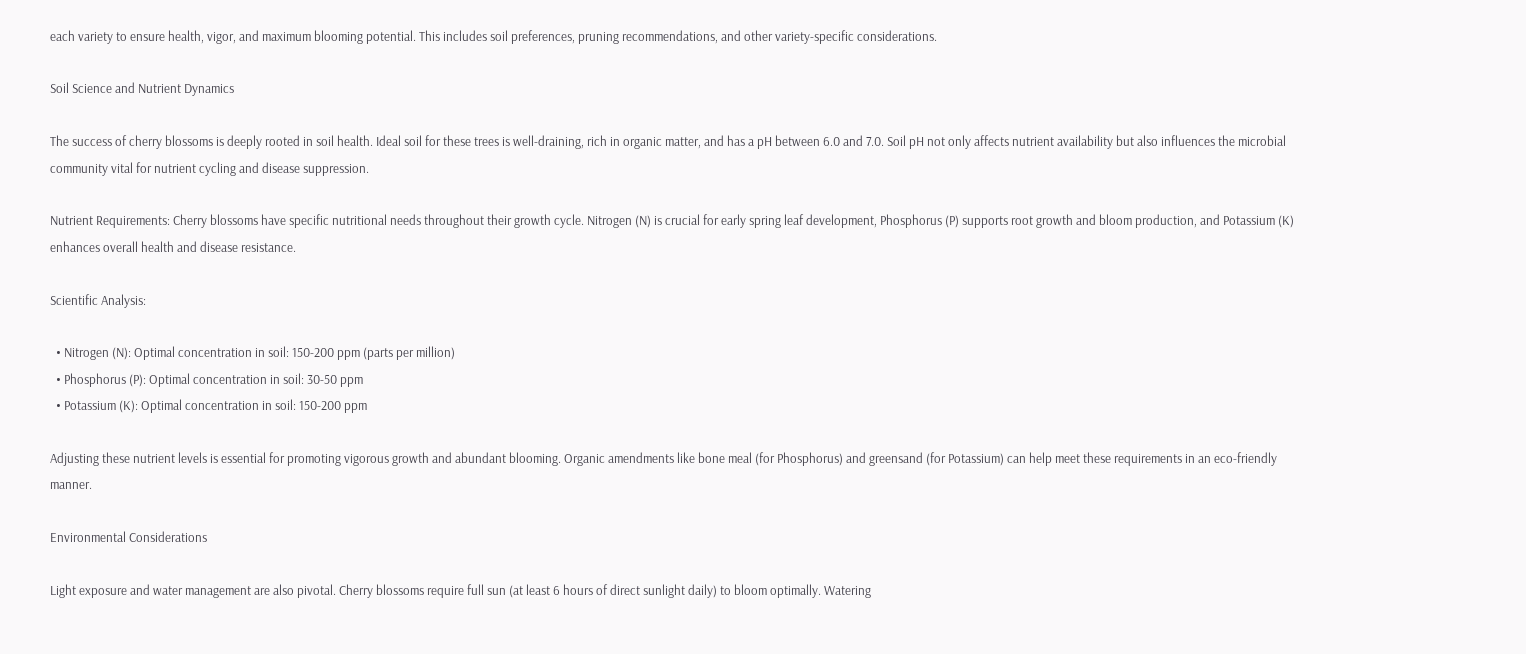each variety to ensure health, vigor, and maximum blooming potential. This includes soil preferences, pruning recommendations, and other variety-specific considerations.

Soil Science and Nutrient Dynamics

The success of cherry blossoms is deeply rooted in soil health. Ideal soil for these trees is well-draining, rich in organic matter, and has a pH between 6.0 and 7.0. Soil pH not only affects nutrient availability but also influences the microbial community vital for nutrient cycling and disease suppression.

Nutrient Requirements: Cherry blossoms have specific nutritional needs throughout their growth cycle. Nitrogen (N) is crucial for early spring leaf development, Phosphorus (P) supports root growth and bloom production, and Potassium (K) enhances overall health and disease resistance.

Scientific Analysis:

  • Nitrogen (N): Optimal concentration in soil: 150-200 ppm (parts per million)
  • Phosphorus (P): Optimal concentration in soil: 30-50 ppm
  • Potassium (K): Optimal concentration in soil: 150-200 ppm

Adjusting these nutrient levels is essential for promoting vigorous growth and abundant blooming. Organic amendments like bone meal (for Phosphorus) and greensand (for Potassium) can help meet these requirements in an eco-friendly manner.

Environmental Considerations

Light exposure and water management are also pivotal. Cherry blossoms require full sun (at least 6 hours of direct sunlight daily) to bloom optimally. Watering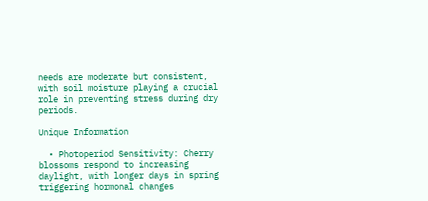needs are moderate but consistent, with soil moisture playing a crucial role in preventing stress during dry periods.

Unique Information

  • Photoperiod Sensitivity: Cherry blossoms respond to increasing daylight, with longer days in spring triggering hormonal changes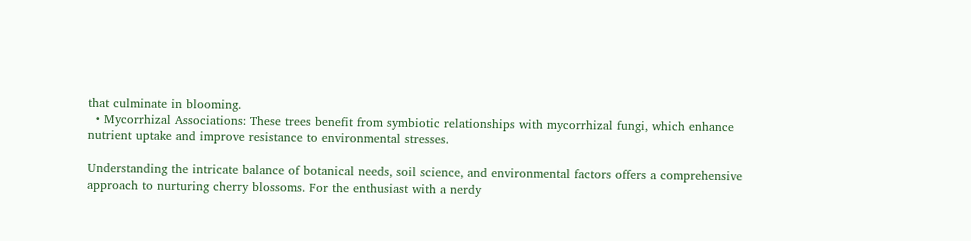that culminate in blooming.
  • Mycorrhizal Associations: These trees benefit from symbiotic relationships with mycorrhizal fungi, which enhance nutrient uptake and improve resistance to environmental stresses.

Understanding the intricate balance of botanical needs, soil science, and environmental factors offers a comprehensive approach to nurturing cherry blossoms. For the enthusiast with a nerdy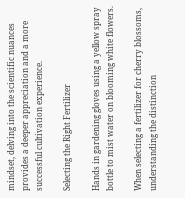mindset, delving into the scientific nuances provides a deeper appreciation and a more successful cultivation experience.

Selecting the Right Fertilizer

Hands in gardening gloves using a yellow spray bottle to mist water on blooming white flowers.

When selecting a fertilizer for cherry blossoms, understanding the distinction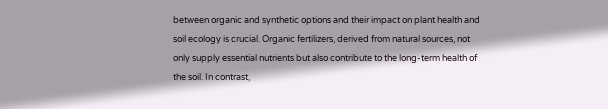between organic and synthetic options and their impact on plant health and soil ecology is crucial. Organic fertilizers, derived from natural sources, not only supply essential nutrients but also contribute to the long-term health of the soil. In contrast,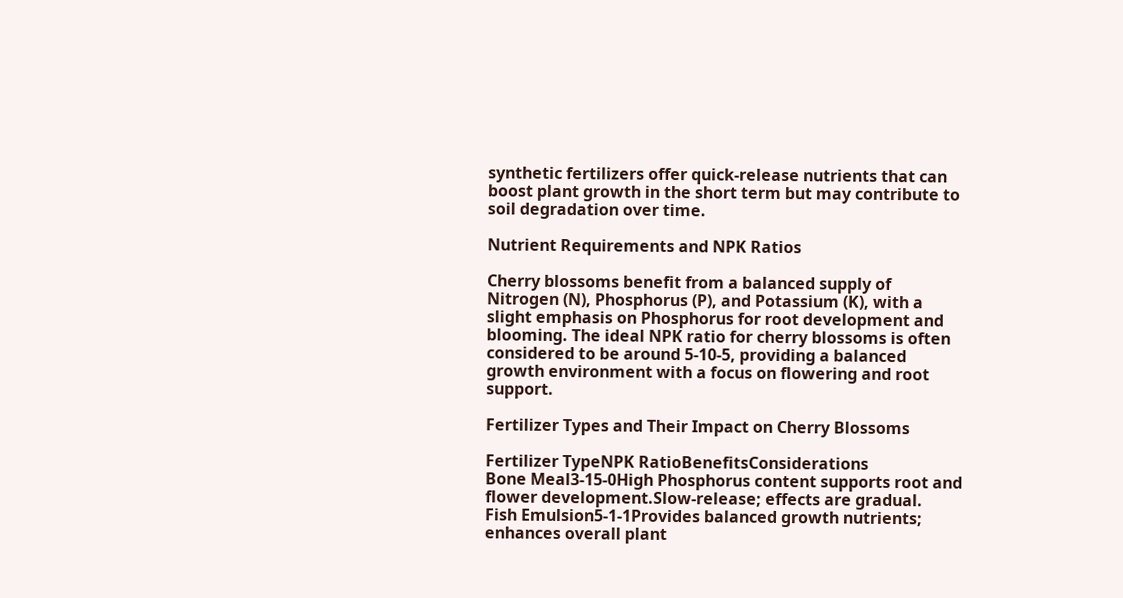synthetic fertilizers offer quick-release nutrients that can boost plant growth in the short term but may contribute to soil degradation over time.

Nutrient Requirements and NPK Ratios

Cherry blossoms benefit from a balanced supply of Nitrogen (N), Phosphorus (P), and Potassium (K), with a slight emphasis on Phosphorus for root development and blooming. The ideal NPK ratio for cherry blossoms is often considered to be around 5-10-5, providing a balanced growth environment with a focus on flowering and root support.

Fertilizer Types and Their Impact on Cherry Blossoms

Fertilizer TypeNPK RatioBenefitsConsiderations
Bone Meal3-15-0High Phosphorus content supports root and flower development.Slow-release; effects are gradual.
Fish Emulsion5-1-1Provides balanced growth nutrients; enhances overall plant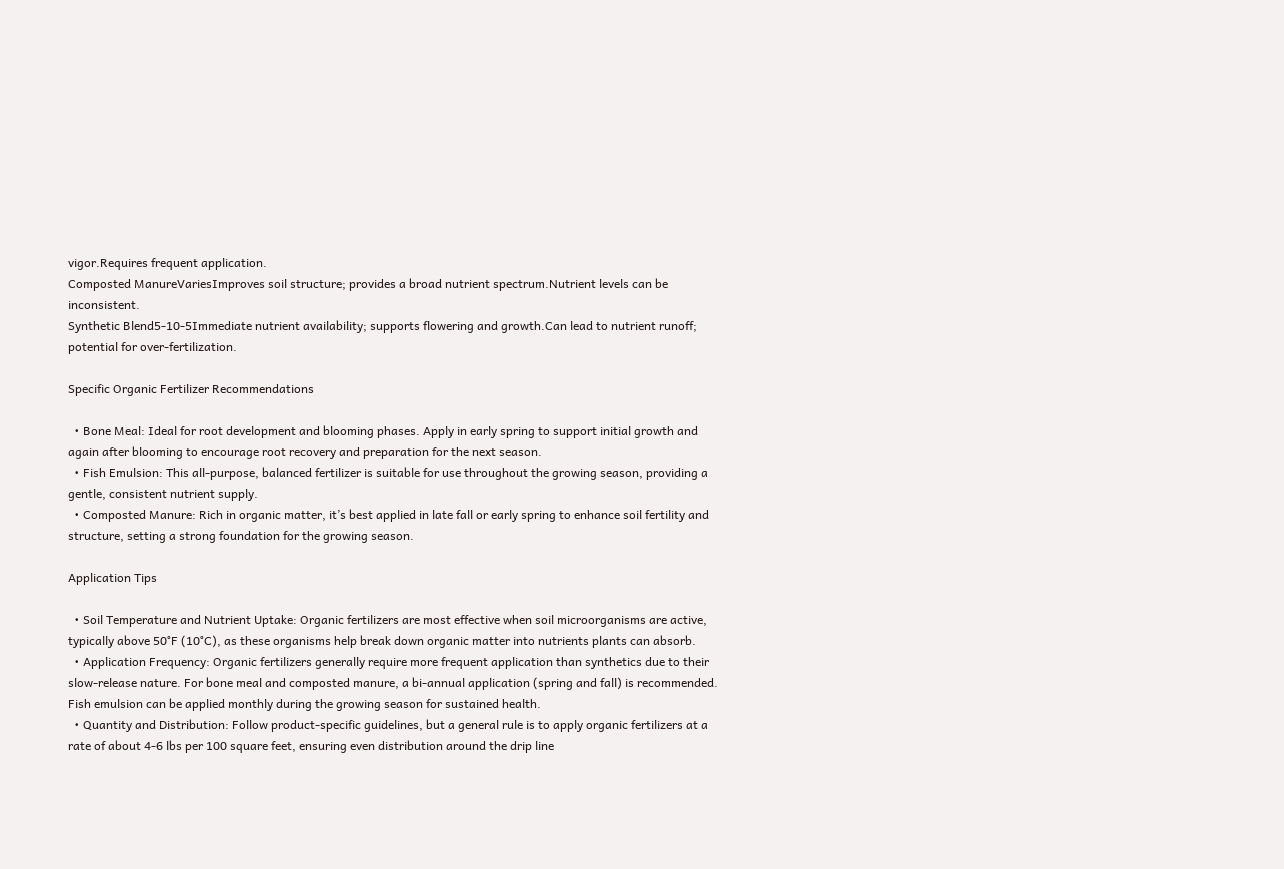vigor.Requires frequent application.
Composted ManureVariesImproves soil structure; provides a broad nutrient spectrum.Nutrient levels can be inconsistent.
Synthetic Blend5-10-5Immediate nutrient availability; supports flowering and growth.Can lead to nutrient runoff; potential for over-fertilization.

Specific Organic Fertilizer Recommendations

  • Bone Meal: Ideal for root development and blooming phases. Apply in early spring to support initial growth and again after blooming to encourage root recovery and preparation for the next season.
  • Fish Emulsion: This all-purpose, balanced fertilizer is suitable for use throughout the growing season, providing a gentle, consistent nutrient supply.
  • Composted Manure: Rich in organic matter, it’s best applied in late fall or early spring to enhance soil fertility and structure, setting a strong foundation for the growing season.

Application Tips

  • Soil Temperature and Nutrient Uptake: Organic fertilizers are most effective when soil microorganisms are active, typically above 50°F (10°C), as these organisms help break down organic matter into nutrients plants can absorb.
  • Application Frequency: Organic fertilizers generally require more frequent application than synthetics due to their slow-release nature. For bone meal and composted manure, a bi-annual application (spring and fall) is recommended. Fish emulsion can be applied monthly during the growing season for sustained health.
  • Quantity and Distribution: Follow product-specific guidelines, but a general rule is to apply organic fertilizers at a rate of about 4-6 lbs per 100 square feet, ensuring even distribution around the drip line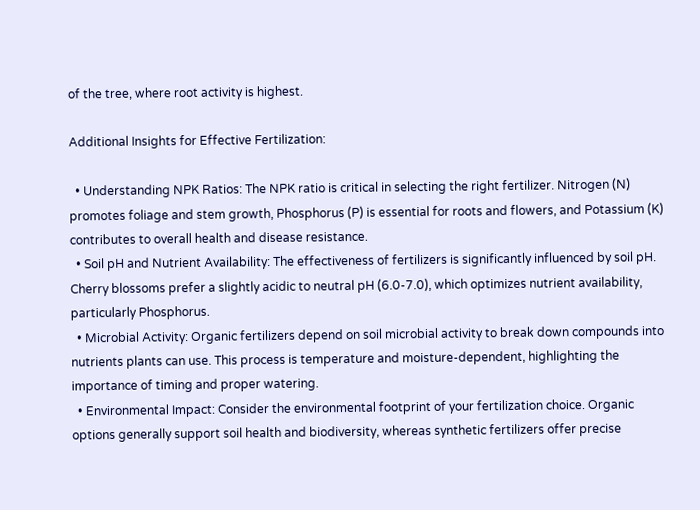of the tree, where root activity is highest.

Additional Insights for Effective Fertilization:

  • Understanding NPK Ratios: The NPK ratio is critical in selecting the right fertilizer. Nitrogen (N) promotes foliage and stem growth, Phosphorus (P) is essential for roots and flowers, and Potassium (K) contributes to overall health and disease resistance.
  • Soil pH and Nutrient Availability: The effectiveness of fertilizers is significantly influenced by soil pH. Cherry blossoms prefer a slightly acidic to neutral pH (6.0-7.0), which optimizes nutrient availability, particularly Phosphorus.
  • Microbial Activity: Organic fertilizers depend on soil microbial activity to break down compounds into nutrients plants can use. This process is temperature and moisture-dependent, highlighting the importance of timing and proper watering.
  • Environmental Impact: Consider the environmental footprint of your fertilization choice. Organic options generally support soil health and biodiversity, whereas synthetic fertilizers offer precise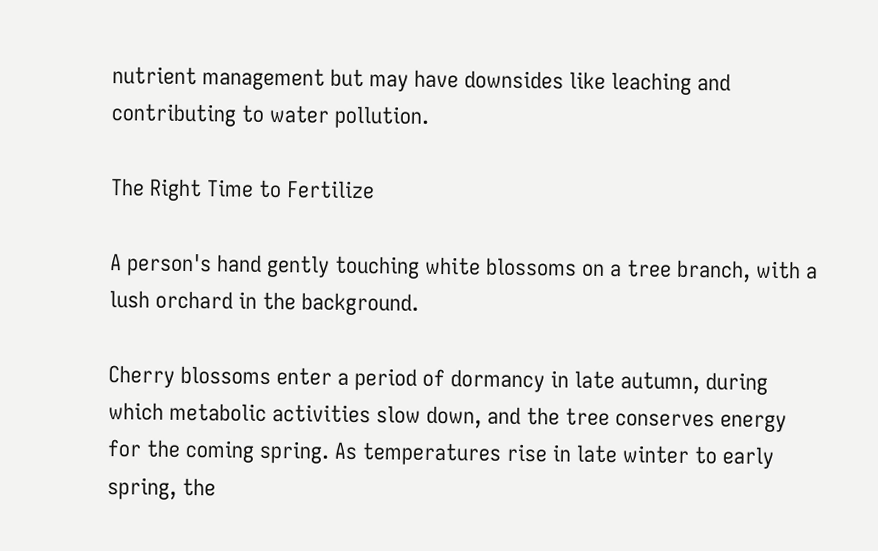nutrient management but may have downsides like leaching and contributing to water pollution.

The Right Time to Fertilize

A person's hand gently touching white blossoms on a tree branch, with a lush orchard in the background.

Cherry blossoms enter a period of dormancy in late autumn, during which metabolic activities slow down, and the tree conserves energy for the coming spring. As temperatures rise in late winter to early spring, the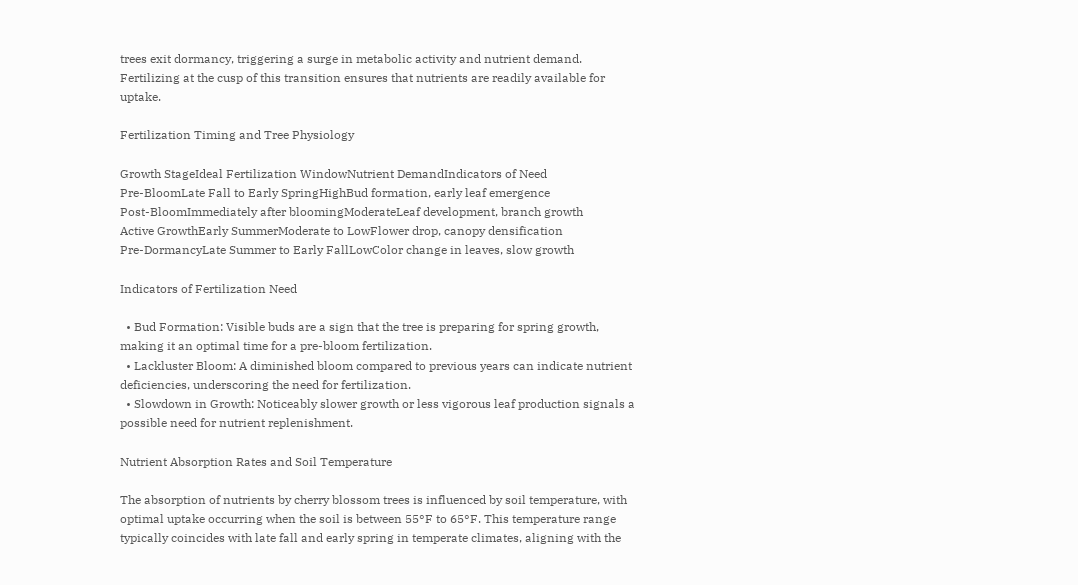trees exit dormancy, triggering a surge in metabolic activity and nutrient demand. Fertilizing at the cusp of this transition ensures that nutrients are readily available for uptake.

Fertilization Timing and Tree Physiology

Growth StageIdeal Fertilization WindowNutrient DemandIndicators of Need
Pre-BloomLate Fall to Early SpringHighBud formation, early leaf emergence
Post-BloomImmediately after bloomingModerateLeaf development, branch growth
Active GrowthEarly SummerModerate to LowFlower drop, canopy densification
Pre-DormancyLate Summer to Early FallLowColor change in leaves, slow growth

Indicators of Fertilization Need

  • Bud Formation: Visible buds are a sign that the tree is preparing for spring growth, making it an optimal time for a pre-bloom fertilization.
  • Lackluster Bloom: A diminished bloom compared to previous years can indicate nutrient deficiencies, underscoring the need for fertilization.
  • Slowdown in Growth: Noticeably slower growth or less vigorous leaf production signals a possible need for nutrient replenishment.

Nutrient Absorption Rates and Soil Temperature

The absorption of nutrients by cherry blossom trees is influenced by soil temperature, with optimal uptake occurring when the soil is between 55°F to 65°F. This temperature range typically coincides with late fall and early spring in temperate climates, aligning with the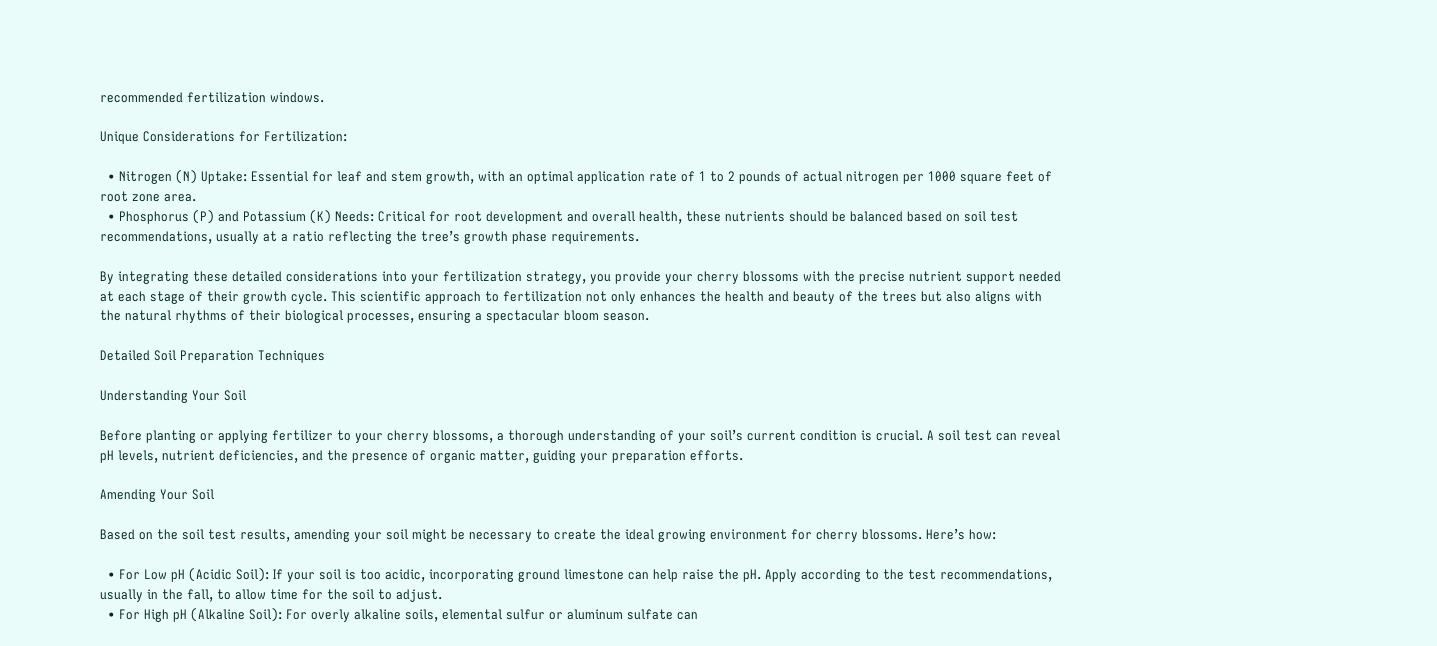recommended fertilization windows.

Unique Considerations for Fertilization:

  • Nitrogen (N) Uptake: Essential for leaf and stem growth, with an optimal application rate of 1 to 2 pounds of actual nitrogen per 1000 square feet of root zone area.
  • Phosphorus (P) and Potassium (K) Needs: Critical for root development and overall health, these nutrients should be balanced based on soil test recommendations, usually at a ratio reflecting the tree’s growth phase requirements.

By integrating these detailed considerations into your fertilization strategy, you provide your cherry blossoms with the precise nutrient support needed at each stage of their growth cycle. This scientific approach to fertilization not only enhances the health and beauty of the trees but also aligns with the natural rhythms of their biological processes, ensuring a spectacular bloom season.

Detailed Soil Preparation Techniques

Understanding Your Soil

Before planting or applying fertilizer to your cherry blossoms, a thorough understanding of your soil’s current condition is crucial. A soil test can reveal pH levels, nutrient deficiencies, and the presence of organic matter, guiding your preparation efforts.

Amending Your Soil

Based on the soil test results, amending your soil might be necessary to create the ideal growing environment for cherry blossoms. Here’s how:

  • For Low pH (Acidic Soil): If your soil is too acidic, incorporating ground limestone can help raise the pH. Apply according to the test recommendations, usually in the fall, to allow time for the soil to adjust.
  • For High pH (Alkaline Soil): For overly alkaline soils, elemental sulfur or aluminum sulfate can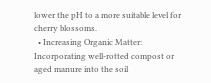lower the pH to a more suitable level for cherry blossoms.
  • Increasing Organic Matter: Incorporating well-rotted compost or aged manure into the soil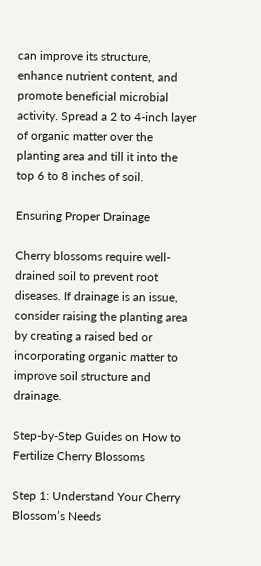can improve its structure, enhance nutrient content, and promote beneficial microbial activity. Spread a 2 to 4-inch layer of organic matter over the planting area and till it into the top 6 to 8 inches of soil.

Ensuring Proper Drainage

Cherry blossoms require well-drained soil to prevent root diseases. If drainage is an issue, consider raising the planting area by creating a raised bed or incorporating organic matter to improve soil structure and drainage.

Step-by-Step Guides on How to Fertilize Cherry Blossoms

Step 1: Understand Your Cherry Blossom’s Needs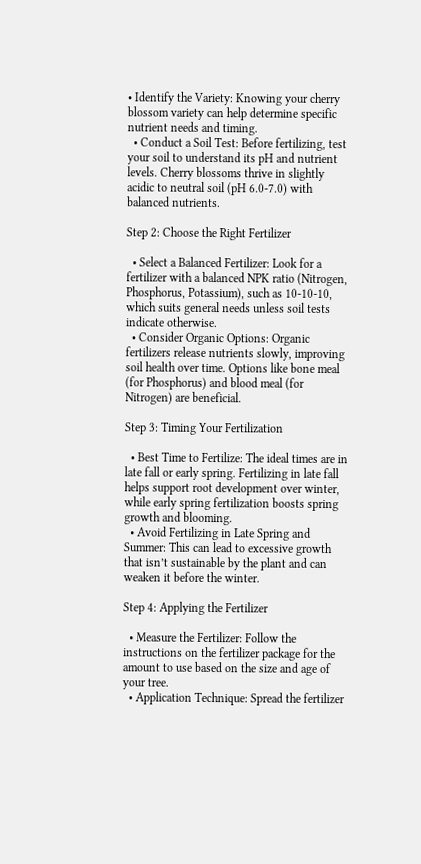• Identify the Variety: Knowing your cherry blossom variety can help determine specific nutrient needs and timing.
  • Conduct a Soil Test: Before fertilizing, test your soil to understand its pH and nutrient levels. Cherry blossoms thrive in slightly acidic to neutral soil (pH 6.0-7.0) with balanced nutrients.

Step 2: Choose the Right Fertilizer

  • Select a Balanced Fertilizer: Look for a fertilizer with a balanced NPK ratio (Nitrogen, Phosphorus, Potassium), such as 10-10-10, which suits general needs unless soil tests indicate otherwise.
  • Consider Organic Options: Organic fertilizers release nutrients slowly, improving soil health over time. Options like bone meal (for Phosphorus) and blood meal (for Nitrogen) are beneficial.

Step 3: Timing Your Fertilization

  • Best Time to Fertilize: The ideal times are in late fall or early spring. Fertilizing in late fall helps support root development over winter, while early spring fertilization boosts spring growth and blooming.
  • Avoid Fertilizing in Late Spring and Summer: This can lead to excessive growth that isn’t sustainable by the plant and can weaken it before the winter.

Step 4: Applying the Fertilizer

  • Measure the Fertilizer: Follow the instructions on the fertilizer package for the amount to use based on the size and age of your tree.
  • Application Technique: Spread the fertilizer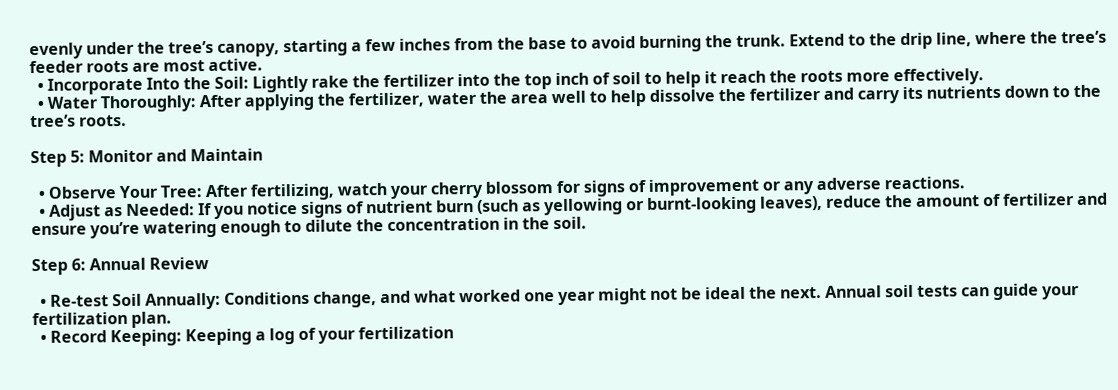evenly under the tree’s canopy, starting a few inches from the base to avoid burning the trunk. Extend to the drip line, where the tree’s feeder roots are most active.
  • Incorporate Into the Soil: Lightly rake the fertilizer into the top inch of soil to help it reach the roots more effectively.
  • Water Thoroughly: After applying the fertilizer, water the area well to help dissolve the fertilizer and carry its nutrients down to the tree’s roots.

Step 5: Monitor and Maintain

  • Observe Your Tree: After fertilizing, watch your cherry blossom for signs of improvement or any adverse reactions.
  • Adjust as Needed: If you notice signs of nutrient burn (such as yellowing or burnt-looking leaves), reduce the amount of fertilizer and ensure you’re watering enough to dilute the concentration in the soil.

Step 6: Annual Review

  • Re-test Soil Annually: Conditions change, and what worked one year might not be ideal the next. Annual soil tests can guide your fertilization plan.
  • Record Keeping: Keeping a log of your fertilization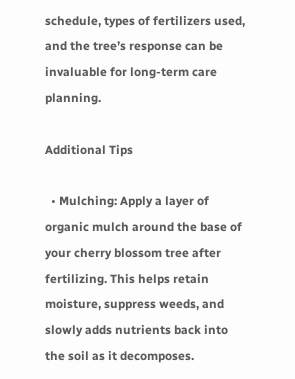schedule, types of fertilizers used, and the tree’s response can be invaluable for long-term care planning.

Additional Tips

  • Mulching: Apply a layer of organic mulch around the base of your cherry blossom tree after fertilizing. This helps retain moisture, suppress weeds, and slowly adds nutrients back into the soil as it decomposes.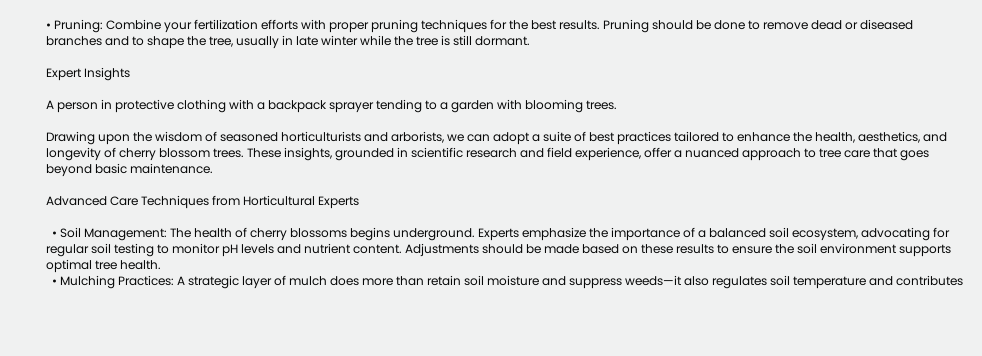• Pruning: Combine your fertilization efforts with proper pruning techniques for the best results. Pruning should be done to remove dead or diseased branches and to shape the tree, usually in late winter while the tree is still dormant.

Expert Insights

A person in protective clothing with a backpack sprayer tending to a garden with blooming trees.

Drawing upon the wisdom of seasoned horticulturists and arborists, we can adopt a suite of best practices tailored to enhance the health, aesthetics, and longevity of cherry blossom trees. These insights, grounded in scientific research and field experience, offer a nuanced approach to tree care that goes beyond basic maintenance.

Advanced Care Techniques from Horticultural Experts

  • Soil Management: The health of cherry blossoms begins underground. Experts emphasize the importance of a balanced soil ecosystem, advocating for regular soil testing to monitor pH levels and nutrient content. Adjustments should be made based on these results to ensure the soil environment supports optimal tree health.
  • Mulching Practices: A strategic layer of mulch does more than retain soil moisture and suppress weeds—it also regulates soil temperature and contributes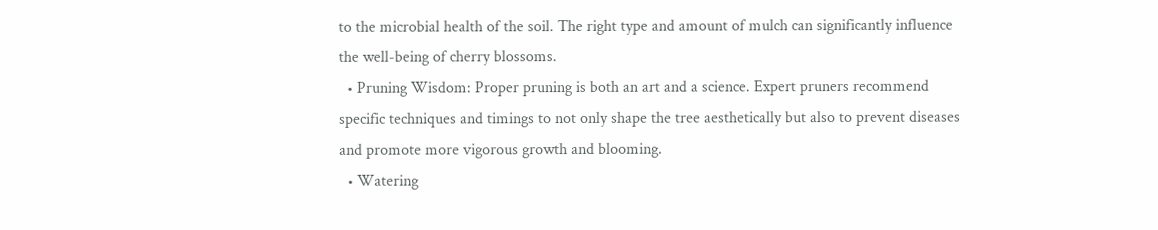to the microbial health of the soil. The right type and amount of mulch can significantly influence the well-being of cherry blossoms.
  • Pruning Wisdom: Proper pruning is both an art and a science. Expert pruners recommend specific techniques and timings to not only shape the tree aesthetically but also to prevent diseases and promote more vigorous growth and blooming.
  • Watering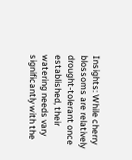Insights: While cherry blossoms are relatively drought-tolerant once established, their watering needs vary significantly with the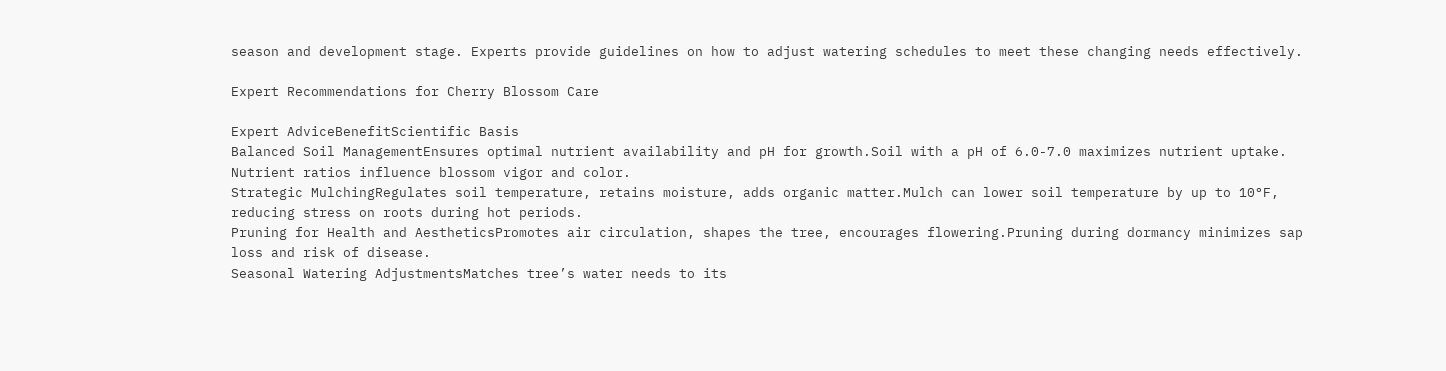season and development stage. Experts provide guidelines on how to adjust watering schedules to meet these changing needs effectively.

Expert Recommendations for Cherry Blossom Care

Expert AdviceBenefitScientific Basis
Balanced Soil ManagementEnsures optimal nutrient availability and pH for growth.Soil with a pH of 6.0-7.0 maximizes nutrient uptake. Nutrient ratios influence blossom vigor and color.
Strategic MulchingRegulates soil temperature, retains moisture, adds organic matter.Mulch can lower soil temperature by up to 10°F, reducing stress on roots during hot periods.
Pruning for Health and AestheticsPromotes air circulation, shapes the tree, encourages flowering.Pruning during dormancy minimizes sap loss and risk of disease.
Seasonal Watering AdjustmentsMatches tree’s water needs to its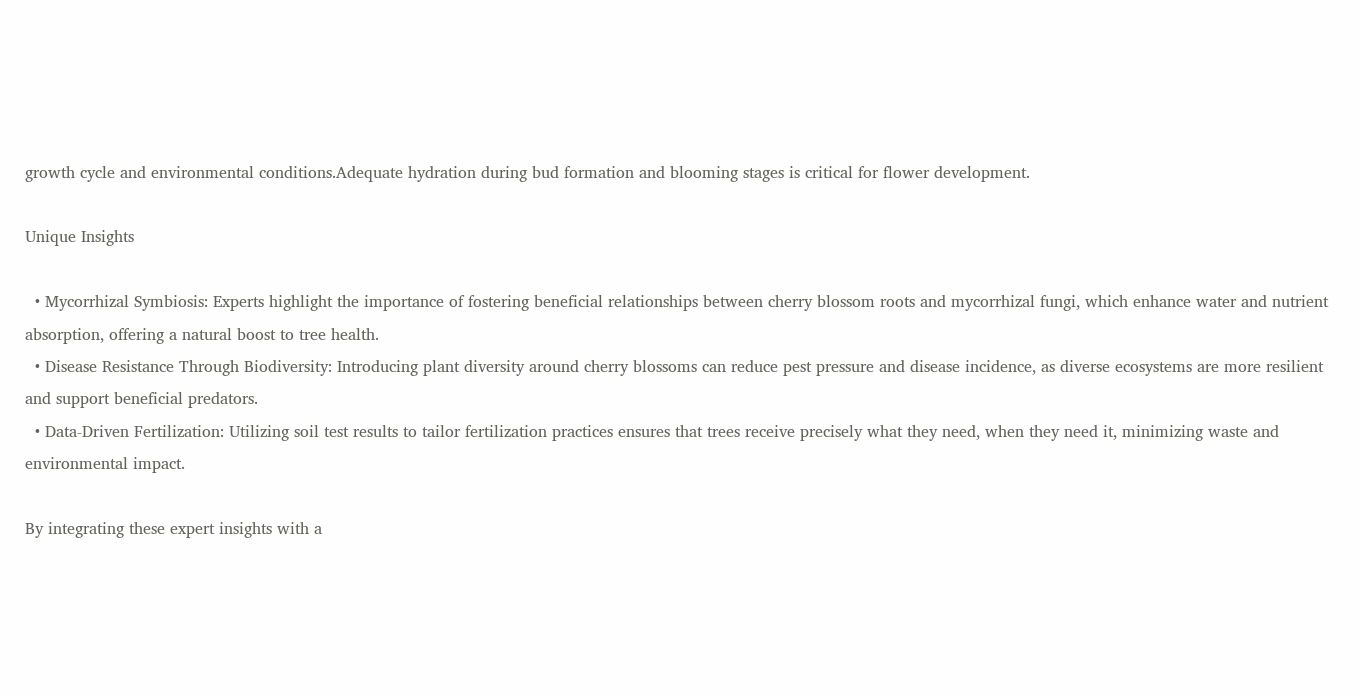growth cycle and environmental conditions.Adequate hydration during bud formation and blooming stages is critical for flower development.

Unique Insights

  • Mycorrhizal Symbiosis: Experts highlight the importance of fostering beneficial relationships between cherry blossom roots and mycorrhizal fungi, which enhance water and nutrient absorption, offering a natural boost to tree health.
  • Disease Resistance Through Biodiversity: Introducing plant diversity around cherry blossoms can reduce pest pressure and disease incidence, as diverse ecosystems are more resilient and support beneficial predators.
  • Data-Driven Fertilization: Utilizing soil test results to tailor fertilization practices ensures that trees receive precisely what they need, when they need it, minimizing waste and environmental impact.

By integrating these expert insights with a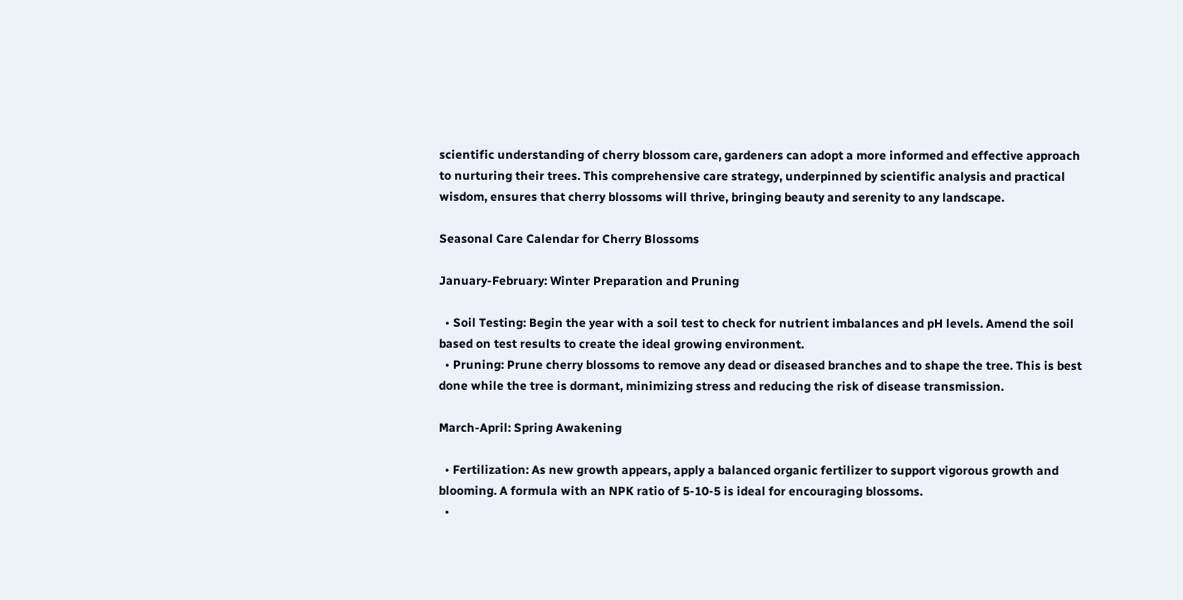scientific understanding of cherry blossom care, gardeners can adopt a more informed and effective approach to nurturing their trees. This comprehensive care strategy, underpinned by scientific analysis and practical wisdom, ensures that cherry blossoms will thrive, bringing beauty and serenity to any landscape.

Seasonal Care Calendar for Cherry Blossoms

January-February: Winter Preparation and Pruning

  • Soil Testing: Begin the year with a soil test to check for nutrient imbalances and pH levels. Amend the soil based on test results to create the ideal growing environment.
  • Pruning: Prune cherry blossoms to remove any dead or diseased branches and to shape the tree. This is best done while the tree is dormant, minimizing stress and reducing the risk of disease transmission.

March-April: Spring Awakening

  • Fertilization: As new growth appears, apply a balanced organic fertilizer to support vigorous growth and blooming. A formula with an NPK ratio of 5-10-5 is ideal for encouraging blossoms.
  •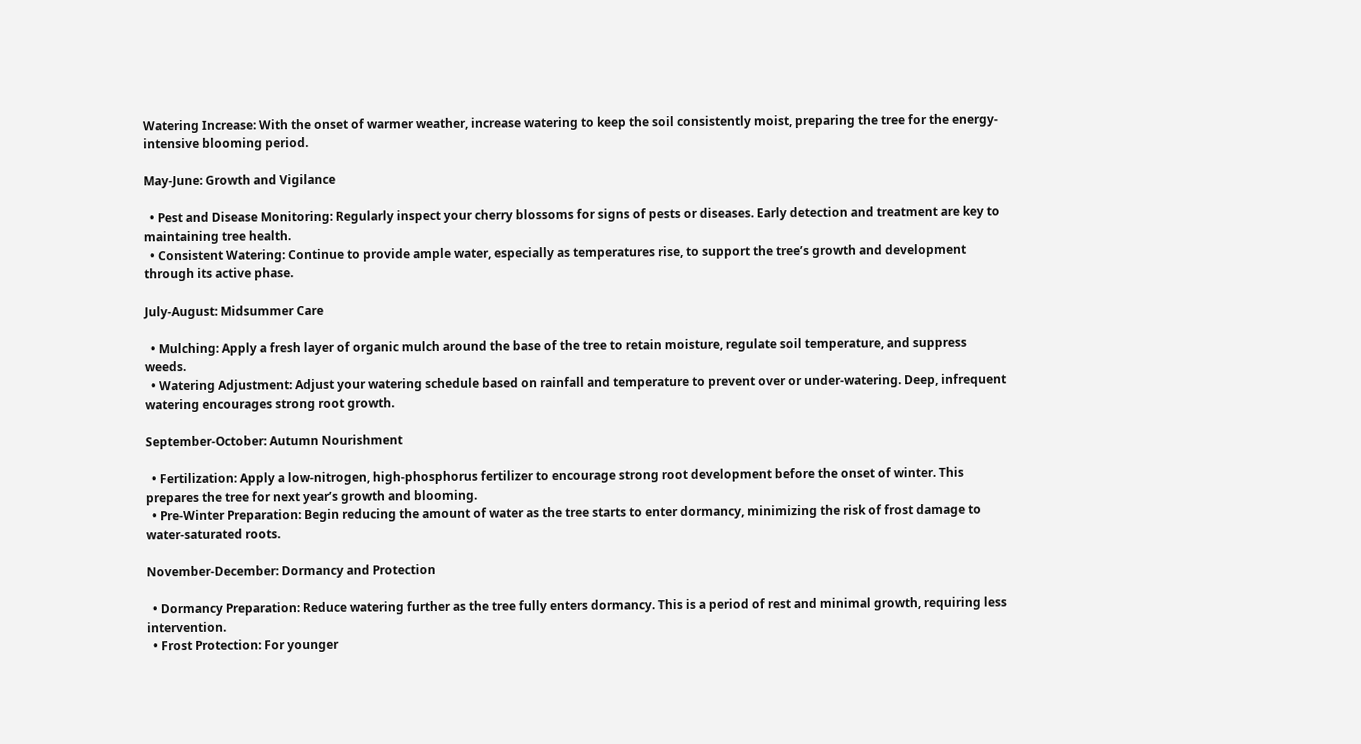Watering Increase: With the onset of warmer weather, increase watering to keep the soil consistently moist, preparing the tree for the energy-intensive blooming period.

May-June: Growth and Vigilance

  • Pest and Disease Monitoring: Regularly inspect your cherry blossoms for signs of pests or diseases. Early detection and treatment are key to maintaining tree health.
  • Consistent Watering: Continue to provide ample water, especially as temperatures rise, to support the tree’s growth and development through its active phase.

July-August: Midsummer Care

  • Mulching: Apply a fresh layer of organic mulch around the base of the tree to retain moisture, regulate soil temperature, and suppress weeds.
  • Watering Adjustment: Adjust your watering schedule based on rainfall and temperature to prevent over or under-watering. Deep, infrequent watering encourages strong root growth.

September-October: Autumn Nourishment

  • Fertilization: Apply a low-nitrogen, high-phosphorus fertilizer to encourage strong root development before the onset of winter. This prepares the tree for next year’s growth and blooming.
  • Pre-Winter Preparation: Begin reducing the amount of water as the tree starts to enter dormancy, minimizing the risk of frost damage to water-saturated roots.

November-December: Dormancy and Protection

  • Dormancy Preparation: Reduce watering further as the tree fully enters dormancy. This is a period of rest and minimal growth, requiring less intervention.
  • Frost Protection: For younger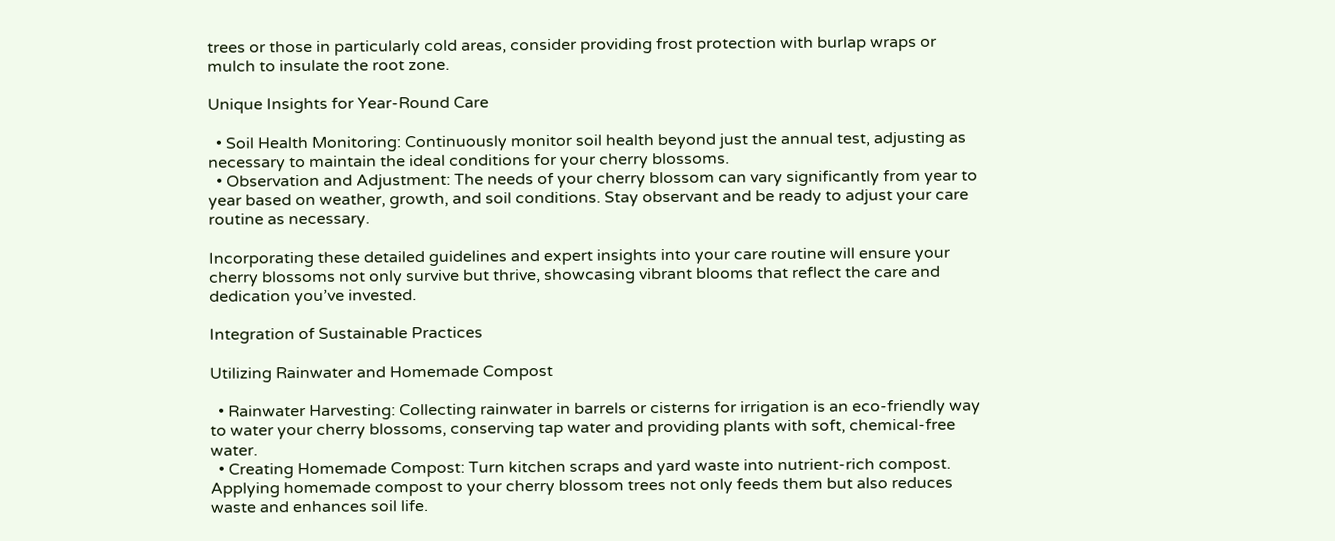trees or those in particularly cold areas, consider providing frost protection with burlap wraps or mulch to insulate the root zone.

Unique Insights for Year-Round Care

  • Soil Health Monitoring: Continuously monitor soil health beyond just the annual test, adjusting as necessary to maintain the ideal conditions for your cherry blossoms.
  • Observation and Adjustment: The needs of your cherry blossom can vary significantly from year to year based on weather, growth, and soil conditions. Stay observant and be ready to adjust your care routine as necessary.

Incorporating these detailed guidelines and expert insights into your care routine will ensure your cherry blossoms not only survive but thrive, showcasing vibrant blooms that reflect the care and dedication you’ve invested.

Integration of Sustainable Practices

Utilizing Rainwater and Homemade Compost

  • Rainwater Harvesting: Collecting rainwater in barrels or cisterns for irrigation is an eco-friendly way to water your cherry blossoms, conserving tap water and providing plants with soft, chemical-free water.
  • Creating Homemade Compost: Turn kitchen scraps and yard waste into nutrient-rich compost. Applying homemade compost to your cherry blossom trees not only feeds them but also reduces waste and enhances soil life.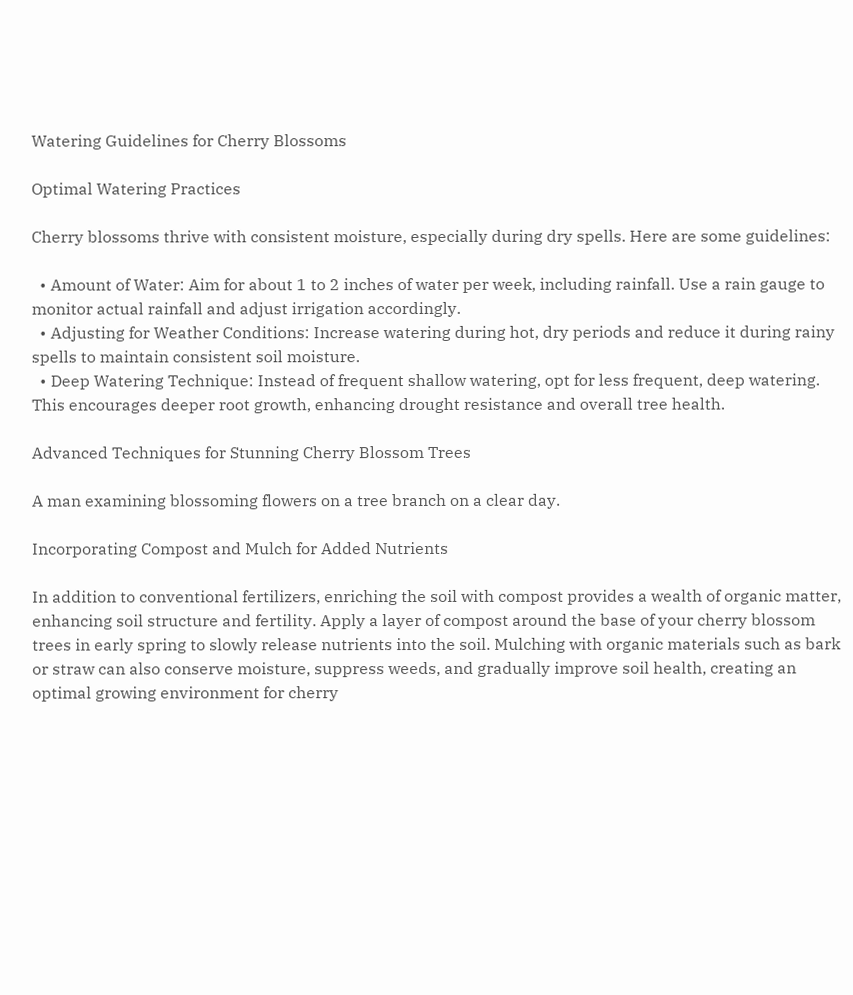Watering Guidelines for Cherry Blossoms

Optimal Watering Practices

Cherry blossoms thrive with consistent moisture, especially during dry spells. Here are some guidelines:

  • Amount of Water: Aim for about 1 to 2 inches of water per week, including rainfall. Use a rain gauge to monitor actual rainfall and adjust irrigation accordingly.
  • Adjusting for Weather Conditions: Increase watering during hot, dry periods and reduce it during rainy spells to maintain consistent soil moisture.
  • Deep Watering Technique: Instead of frequent shallow watering, opt for less frequent, deep watering. This encourages deeper root growth, enhancing drought resistance and overall tree health.

Advanced Techniques for Stunning Cherry Blossom Trees

A man examining blossoming flowers on a tree branch on a clear day.

Incorporating Compost and Mulch for Added Nutrients

In addition to conventional fertilizers, enriching the soil with compost provides a wealth of organic matter, enhancing soil structure and fertility. Apply a layer of compost around the base of your cherry blossom trees in early spring to slowly release nutrients into the soil. Mulching with organic materials such as bark or straw can also conserve moisture, suppress weeds, and gradually improve soil health, creating an optimal growing environment for cherry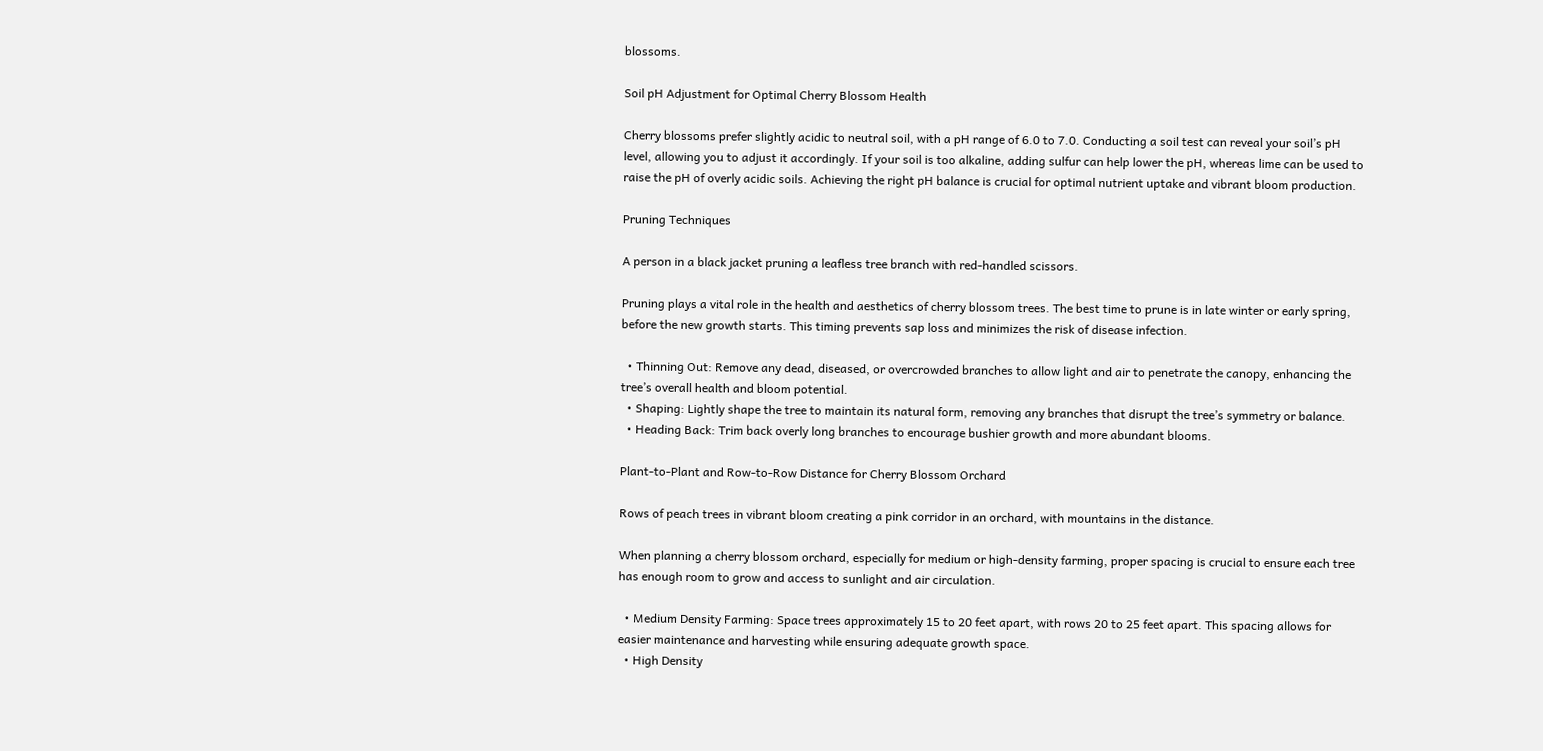blossoms.

Soil pH Adjustment for Optimal Cherry Blossom Health

Cherry blossoms prefer slightly acidic to neutral soil, with a pH range of 6.0 to 7.0. Conducting a soil test can reveal your soil’s pH level, allowing you to adjust it accordingly. If your soil is too alkaline, adding sulfur can help lower the pH, whereas lime can be used to raise the pH of overly acidic soils. Achieving the right pH balance is crucial for optimal nutrient uptake and vibrant bloom production.

Pruning Techniques

A person in a black jacket pruning a leafless tree branch with red-handled scissors.

Pruning plays a vital role in the health and aesthetics of cherry blossom trees. The best time to prune is in late winter or early spring, before the new growth starts. This timing prevents sap loss and minimizes the risk of disease infection.

  • Thinning Out: Remove any dead, diseased, or overcrowded branches to allow light and air to penetrate the canopy, enhancing the tree’s overall health and bloom potential.
  • Shaping: Lightly shape the tree to maintain its natural form, removing any branches that disrupt the tree’s symmetry or balance.
  • Heading Back: Trim back overly long branches to encourage bushier growth and more abundant blooms.

Plant-to-Plant and Row-to-Row Distance for Cherry Blossom Orchard

Rows of peach trees in vibrant bloom creating a pink corridor in an orchard, with mountains in the distance.

When planning a cherry blossom orchard, especially for medium or high-density farming, proper spacing is crucial to ensure each tree has enough room to grow and access to sunlight and air circulation.

  • Medium Density Farming: Space trees approximately 15 to 20 feet apart, with rows 20 to 25 feet apart. This spacing allows for easier maintenance and harvesting while ensuring adequate growth space.
  • High Density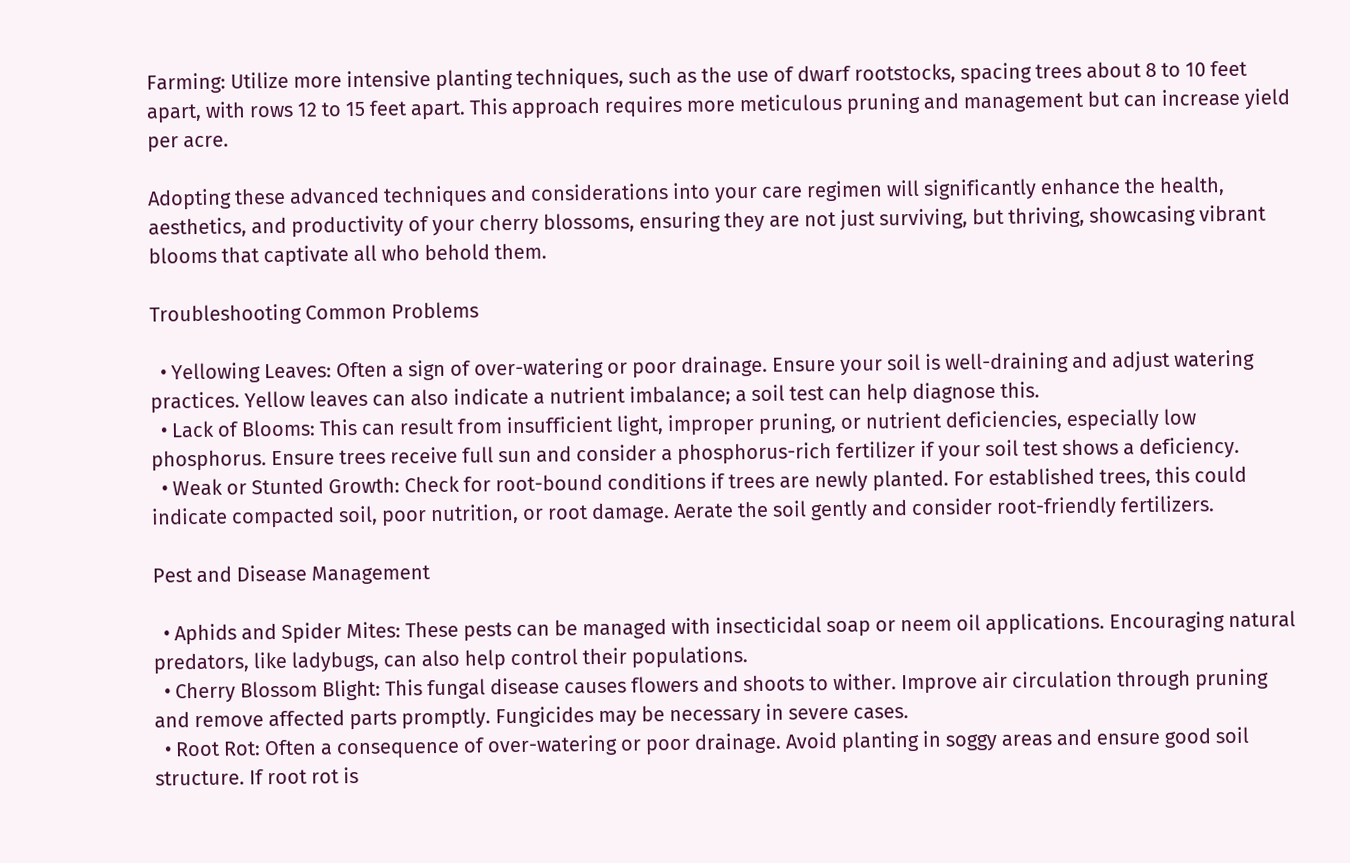Farming: Utilize more intensive planting techniques, such as the use of dwarf rootstocks, spacing trees about 8 to 10 feet apart, with rows 12 to 15 feet apart. This approach requires more meticulous pruning and management but can increase yield per acre.

Adopting these advanced techniques and considerations into your care regimen will significantly enhance the health, aesthetics, and productivity of your cherry blossoms, ensuring they are not just surviving, but thriving, showcasing vibrant blooms that captivate all who behold them.

Troubleshooting Common Problems

  • Yellowing Leaves: Often a sign of over-watering or poor drainage. Ensure your soil is well-draining and adjust watering practices. Yellow leaves can also indicate a nutrient imbalance; a soil test can help diagnose this.
  • Lack of Blooms: This can result from insufficient light, improper pruning, or nutrient deficiencies, especially low phosphorus. Ensure trees receive full sun and consider a phosphorus-rich fertilizer if your soil test shows a deficiency.
  • Weak or Stunted Growth: Check for root-bound conditions if trees are newly planted. For established trees, this could indicate compacted soil, poor nutrition, or root damage. Aerate the soil gently and consider root-friendly fertilizers.

Pest and Disease Management

  • Aphids and Spider Mites: These pests can be managed with insecticidal soap or neem oil applications. Encouraging natural predators, like ladybugs, can also help control their populations.
  • Cherry Blossom Blight: This fungal disease causes flowers and shoots to wither. Improve air circulation through pruning and remove affected parts promptly. Fungicides may be necessary in severe cases.
  • Root Rot: Often a consequence of over-watering or poor drainage. Avoid planting in soggy areas and ensure good soil structure. If root rot is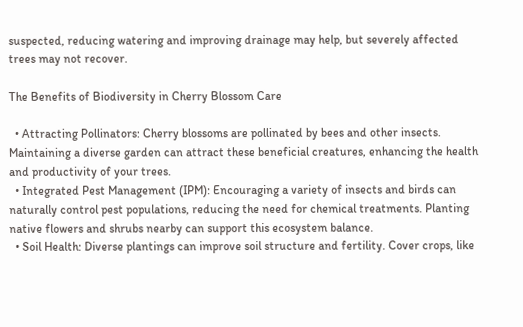suspected, reducing watering and improving drainage may help, but severely affected trees may not recover.

The Benefits of Biodiversity in Cherry Blossom Care

  • Attracting Pollinators: Cherry blossoms are pollinated by bees and other insects. Maintaining a diverse garden can attract these beneficial creatures, enhancing the health and productivity of your trees.
  • Integrated Pest Management (IPM): Encouraging a variety of insects and birds can naturally control pest populations, reducing the need for chemical treatments. Planting native flowers and shrubs nearby can support this ecosystem balance.
  • Soil Health: Diverse plantings can improve soil structure and fertility. Cover crops, like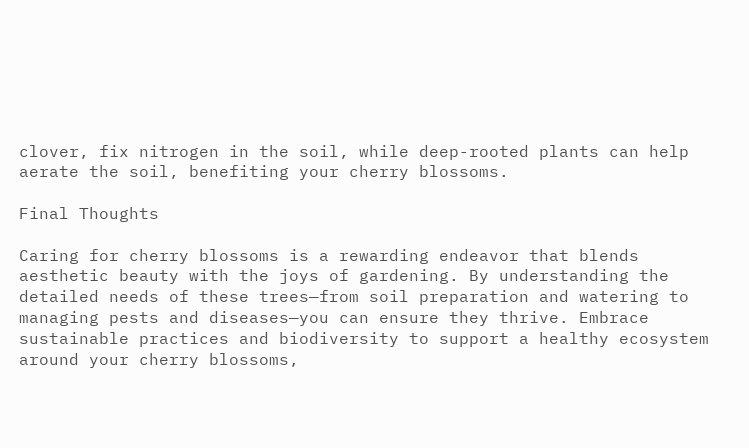clover, fix nitrogen in the soil, while deep-rooted plants can help aerate the soil, benefiting your cherry blossoms.

Final Thoughts

Caring for cherry blossoms is a rewarding endeavor that blends aesthetic beauty with the joys of gardening. By understanding the detailed needs of these trees—from soil preparation and watering to managing pests and diseases—you can ensure they thrive. Embrace sustainable practices and biodiversity to support a healthy ecosystem around your cherry blossoms,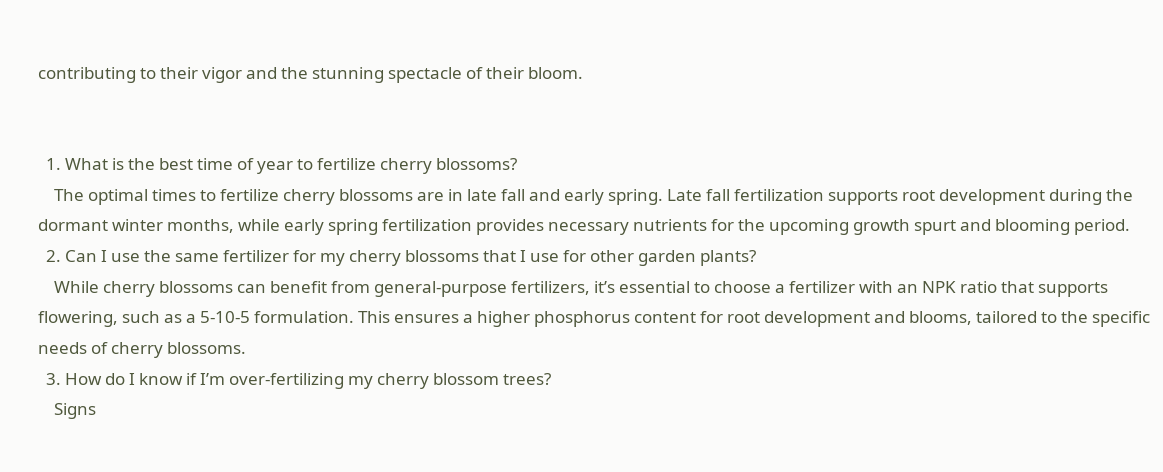contributing to their vigor and the stunning spectacle of their bloom.


  1. What is the best time of year to fertilize cherry blossoms?
    The optimal times to fertilize cherry blossoms are in late fall and early spring. Late fall fertilization supports root development during the dormant winter months, while early spring fertilization provides necessary nutrients for the upcoming growth spurt and blooming period.
  2. Can I use the same fertilizer for my cherry blossoms that I use for other garden plants?
    While cherry blossoms can benefit from general-purpose fertilizers, it’s essential to choose a fertilizer with an NPK ratio that supports flowering, such as a 5-10-5 formulation. This ensures a higher phosphorus content for root development and blooms, tailored to the specific needs of cherry blossoms.
  3. How do I know if I’m over-fertilizing my cherry blossom trees?
    Signs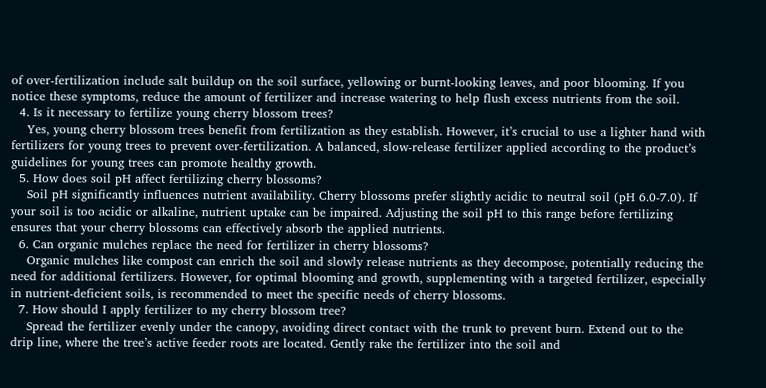of over-fertilization include salt buildup on the soil surface, yellowing or burnt-looking leaves, and poor blooming. If you notice these symptoms, reduce the amount of fertilizer and increase watering to help flush excess nutrients from the soil.
  4. Is it necessary to fertilize young cherry blossom trees?
    Yes, young cherry blossom trees benefit from fertilization as they establish. However, it’s crucial to use a lighter hand with fertilizers for young trees to prevent over-fertilization. A balanced, slow-release fertilizer applied according to the product’s guidelines for young trees can promote healthy growth.
  5. How does soil pH affect fertilizing cherry blossoms?
    Soil pH significantly influences nutrient availability. Cherry blossoms prefer slightly acidic to neutral soil (pH 6.0-7.0). If your soil is too acidic or alkaline, nutrient uptake can be impaired. Adjusting the soil pH to this range before fertilizing ensures that your cherry blossoms can effectively absorb the applied nutrients.
  6. Can organic mulches replace the need for fertilizer in cherry blossoms?
    Organic mulches like compost can enrich the soil and slowly release nutrients as they decompose, potentially reducing the need for additional fertilizers. However, for optimal blooming and growth, supplementing with a targeted fertilizer, especially in nutrient-deficient soils, is recommended to meet the specific needs of cherry blossoms.
  7. How should I apply fertilizer to my cherry blossom tree?
    Spread the fertilizer evenly under the canopy, avoiding direct contact with the trunk to prevent burn. Extend out to the drip line, where the tree’s active feeder roots are located. Gently rake the fertilizer into the soil and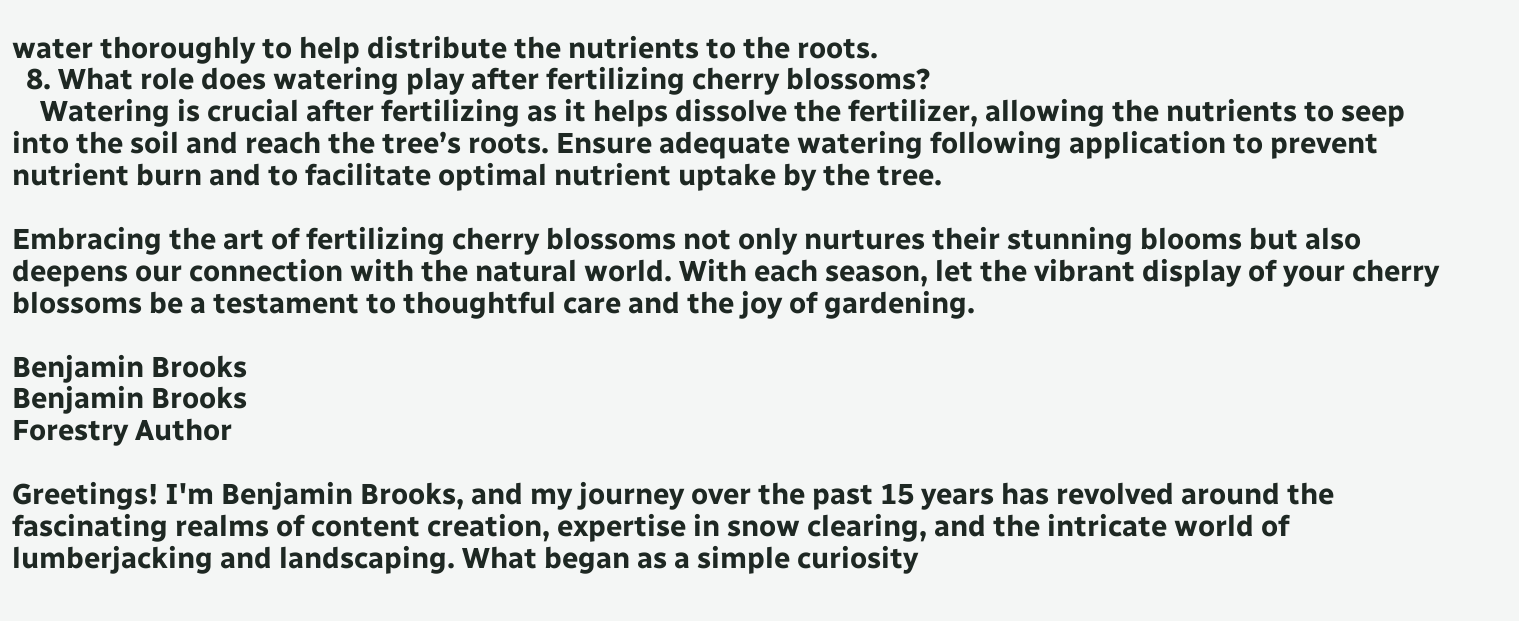water thoroughly to help distribute the nutrients to the roots.
  8. What role does watering play after fertilizing cherry blossoms?
    Watering is crucial after fertilizing as it helps dissolve the fertilizer, allowing the nutrients to seep into the soil and reach the tree’s roots. Ensure adequate watering following application to prevent nutrient burn and to facilitate optimal nutrient uptake by the tree.

Embracing the art of fertilizing cherry blossoms not only nurtures their stunning blooms but also deepens our connection with the natural world. With each season, let the vibrant display of your cherry blossoms be a testament to thoughtful care and the joy of gardening.

Benjamin Brooks
Benjamin Brooks
Forestry Author

Greetings! I'm Benjamin Brooks, and my journey over the past 15 years has revolved around the fascinating realms of content creation, expertise in snow clearing, and the intricate world of lumberjacking and landscaping. What began as a simple curiosity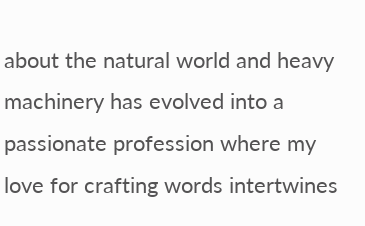about the natural world and heavy machinery has evolved into a passionate profession where my love for crafting words intertwines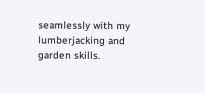seamlessly with my lumberjacking and garden skills.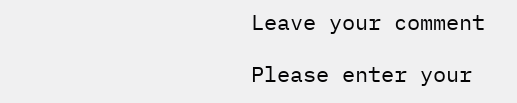Leave your comment

Please enter your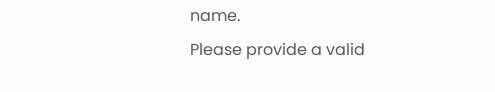name.
Please provide a valid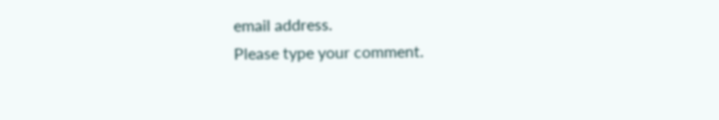email address.
Please type your comment.